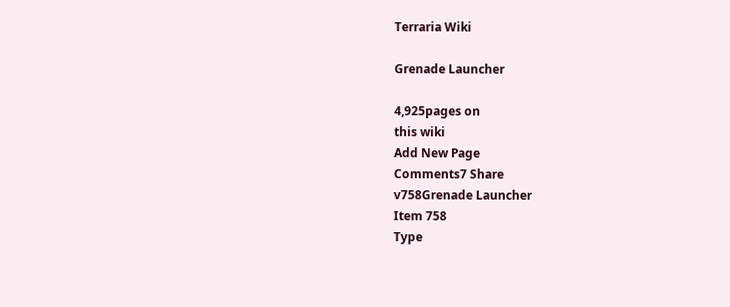Terraria Wiki

Grenade Launcher

4,925pages on
this wiki
Add New Page
Comments7 Share
v758Grenade Launcher
Item 758
Type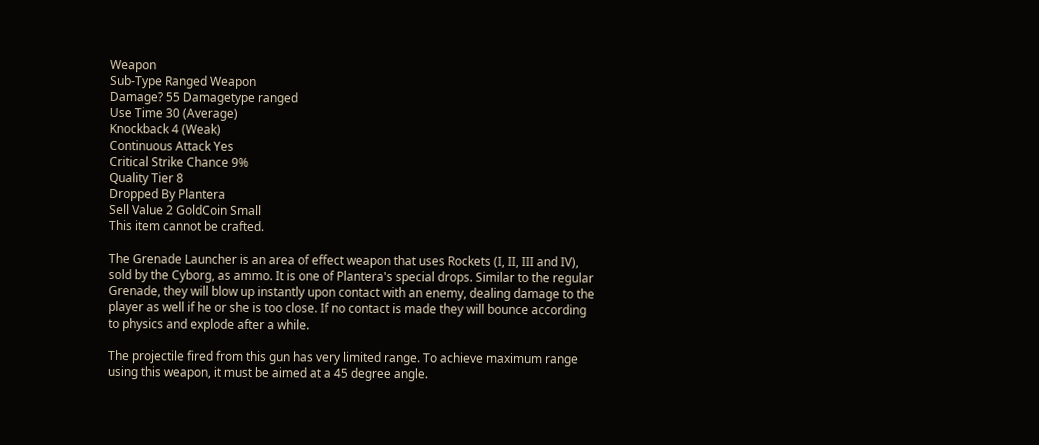Weapon
Sub-Type Ranged Weapon
Damage? 55 Damagetype ranged
Use Time 30 (Average)
Knockback 4 (Weak)
Continuous Attack Yes
Critical Strike Chance 9%
Quality Tier 8
Dropped By Plantera
Sell Value 2 GoldCoin Small
This item cannot be crafted.

The Grenade Launcher is an area of effect weapon that uses Rockets (I, II, III and IV), sold by the Cyborg, as ammo. It is one of Plantera's special drops. Similar to the regular Grenade, they will blow up instantly upon contact with an enemy, dealing damage to the player as well if he or she is too close. If no contact is made they will bounce according to physics and explode after a while.

The projectile fired from this gun has very limited range. To achieve maximum range using this weapon, it must be aimed at a 45 degree angle.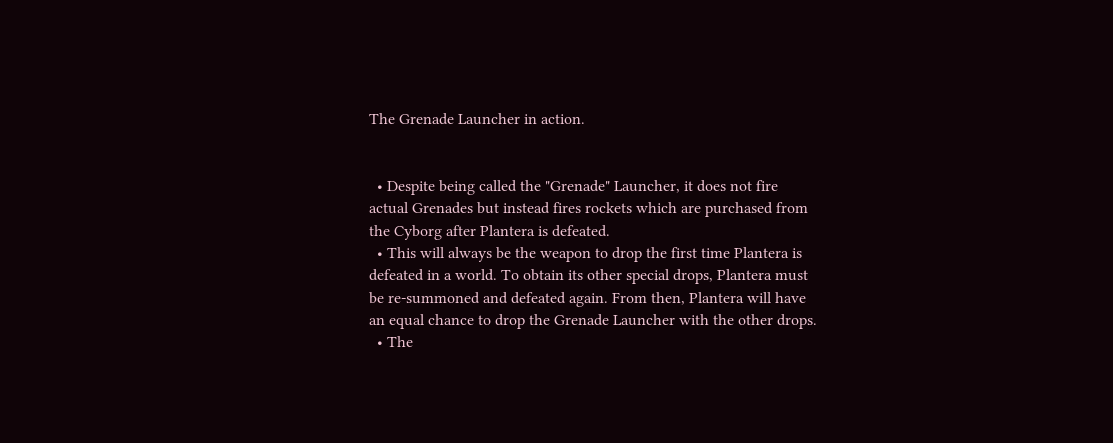The Grenade Launcher in action.


  • Despite being called the "Grenade" Launcher, it does not fire actual Grenades but instead fires rockets which are purchased from the Cyborg after Plantera is defeated.
  • This will always be the weapon to drop the first time Plantera is defeated in a world. To obtain its other special drops, Plantera must be re-summoned and defeated again. From then, Plantera will have an equal chance to drop the Grenade Launcher with the other drops.
  • The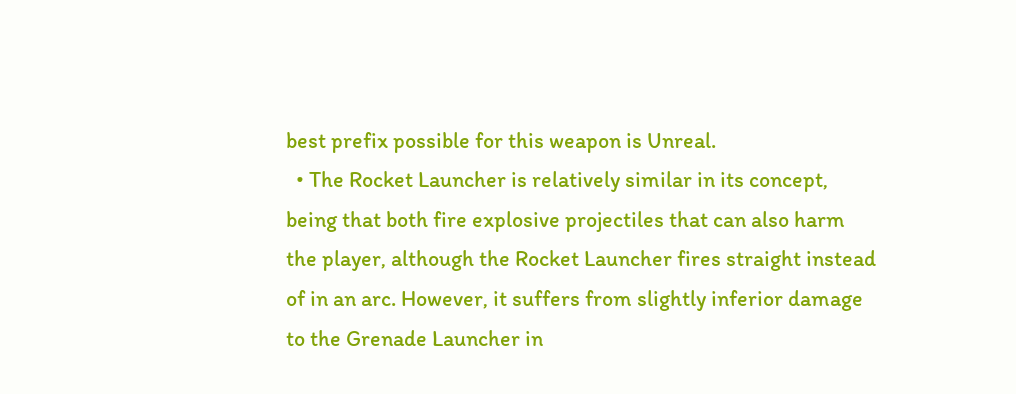best prefix possible for this weapon is Unreal.
  • The Rocket Launcher is relatively similar in its concept, being that both fire explosive projectiles that can also harm the player, although the Rocket Launcher fires straight instead of in an arc. However, it suffers from slightly inferior damage to the Grenade Launcher in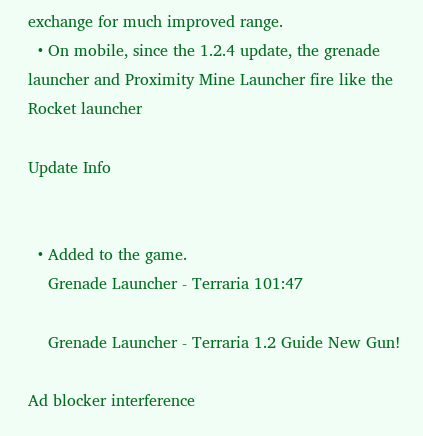exchange for much improved range.
  • On mobile, since the 1.2.4 update, the grenade launcher and Proximity Mine Launcher fire like the Rocket launcher

Update Info


  • Added to the game.
    Grenade Launcher - Terraria 101:47

    Grenade Launcher - Terraria 1.2 Guide New Gun!

Ad blocker interference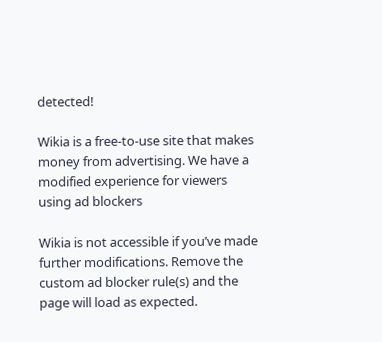detected!

Wikia is a free-to-use site that makes money from advertising. We have a modified experience for viewers using ad blockers

Wikia is not accessible if you’ve made further modifications. Remove the custom ad blocker rule(s) and the page will load as expected.